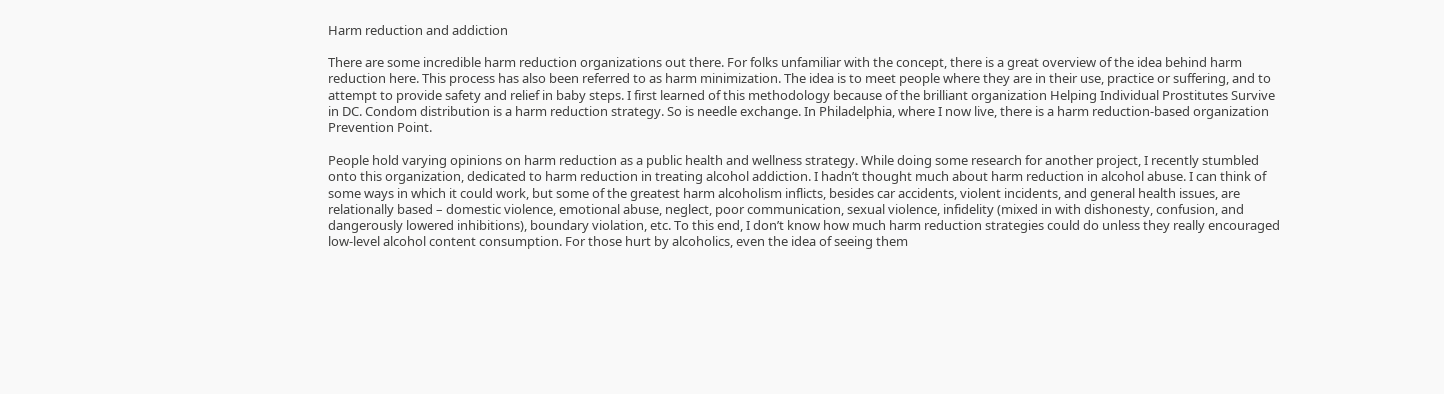Harm reduction and addiction

There are some incredible harm reduction organizations out there. For folks unfamiliar with the concept, there is a great overview of the idea behind harm reduction here. This process has also been referred to as harm minimization. The idea is to meet people where they are in their use, practice or suffering, and to attempt to provide safety and relief in baby steps. I first learned of this methodology because of the brilliant organization Helping Individual Prostitutes Survive in DC. Condom distribution is a harm reduction strategy. So is needle exchange. In Philadelphia, where I now live, there is a harm reduction-based organization Prevention Point.

People hold varying opinions on harm reduction as a public health and wellness strategy. While doing some research for another project, I recently stumbled onto this organization, dedicated to harm reduction in treating alcohol addiction. I hadn’t thought much about harm reduction in alcohol abuse. I can think of some ways in which it could work, but some of the greatest harm alcoholism inflicts, besides car accidents, violent incidents, and general health issues, are relationally based – domestic violence, emotional abuse, neglect, poor communication, sexual violence, infidelity (mixed in with dishonesty, confusion, and dangerously lowered inhibitions), boundary violation, etc. To this end, I don’t know how much harm reduction strategies could do unless they really encouraged low-level alcohol content consumption. For those hurt by alcoholics, even the idea of seeing them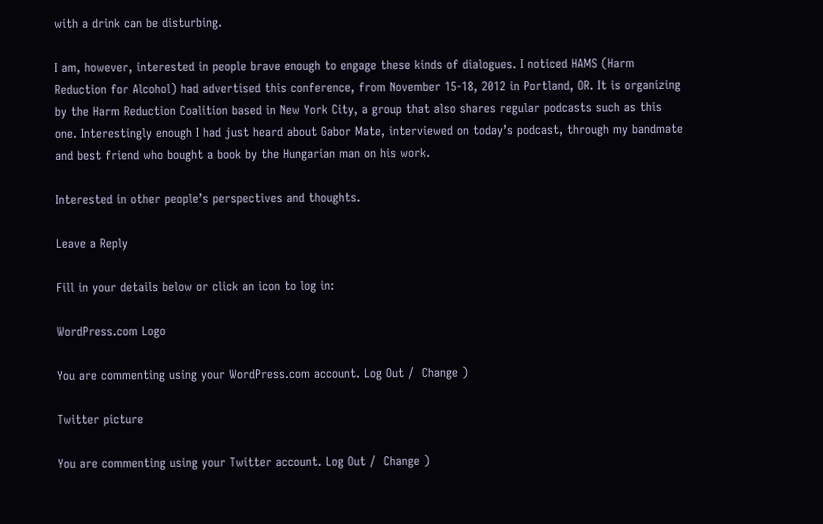with a drink can be disturbing.

I am, however, interested in people brave enough to engage these kinds of dialogues. I noticed HAMS (Harm Reduction for Alcohol) had advertised this conference, from November 15-18, 2012 in Portland, OR. It is organizing by the Harm Reduction Coalition based in New York City, a group that also shares regular podcasts such as this one. Interestingly enough I had just heard about Gabor Mate, interviewed on today’s podcast, through my bandmate and best friend who bought a book by the Hungarian man on his work.

Interested in other people’s perspectives and thoughts.

Leave a Reply

Fill in your details below or click an icon to log in:

WordPress.com Logo

You are commenting using your WordPress.com account. Log Out /  Change )

Twitter picture

You are commenting using your Twitter account. Log Out /  Change )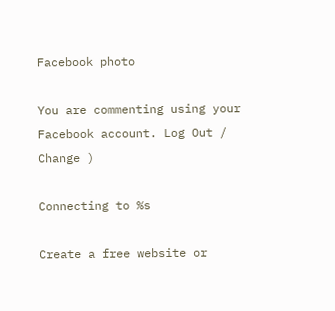Facebook photo

You are commenting using your Facebook account. Log Out /  Change )

Connecting to %s

Create a free website or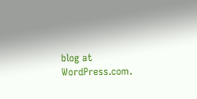blog at WordPress.com.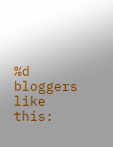%d bloggers like this: